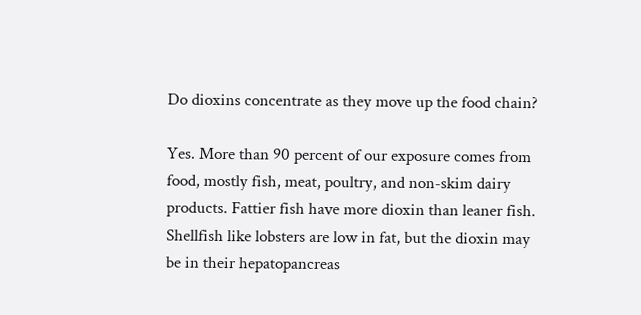Do dioxins concentrate as they move up the food chain?

Yes. More than 90 percent of our exposure comes from food, mostly fish, meat, poultry, and non-skim dairy products. Fattier fish have more dioxin than leaner fish. Shellfish like lobsters are low in fat, but the dioxin may be in their hepatopancreas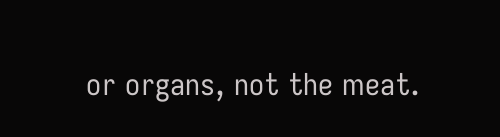or organs, not the meat.